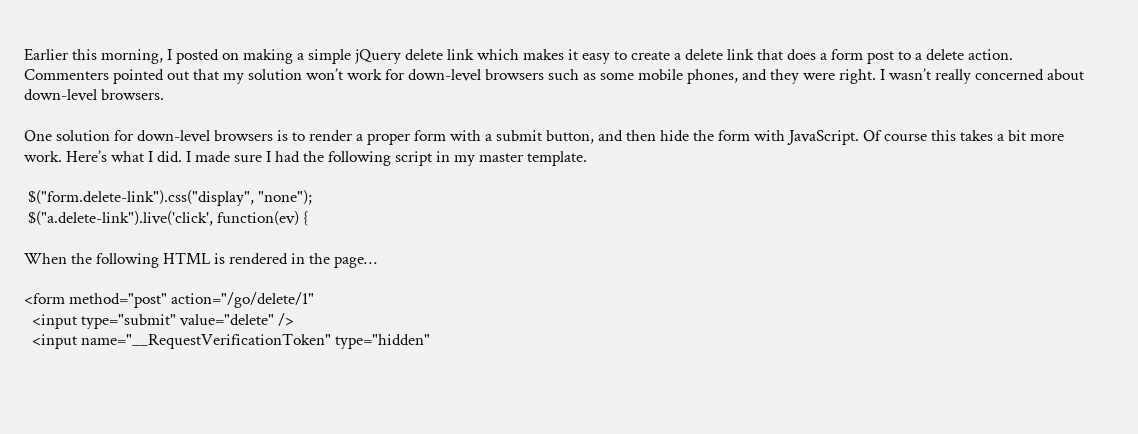Earlier this morning, I posted on making a simple jQuery delete link which makes it easy to create a delete link that does a form post to a delete action. Commenters pointed out that my solution won’t work for down-level browsers such as some mobile phones, and they were right. I wasn’t really concerned about down-level browsers.

One solution for down-level browsers is to render a proper form with a submit button, and then hide the form with JavaScript. Of course this takes a bit more work. Here’s what I did. I made sure I had the following script in my master template.

 $("form.delete-link").css("display", "none");
 $("a.delete-link").live('click', function(ev) {

When the following HTML is rendered in the page…

<form method="post" action="/go/delete/1"
  <input type="submit" value="delete" />
  <input name="__RequestVerificationToken" type="hidden"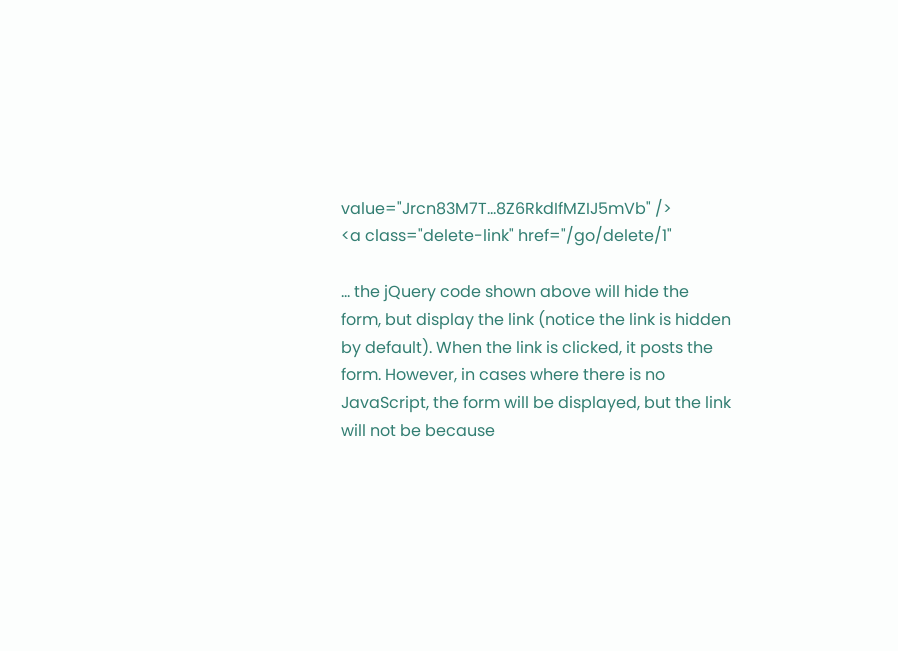value="Jrcn83M7T...8Z6RkdIfMZIJ5mVb" />
<a class="delete-link" href="/go/delete/1"

… the jQuery code shown above will hide the form, but display the link (notice the link is hidden by default). When the link is clicked, it posts the form. However, in cases where there is no JavaScript, the form will be displayed, but the link will not be because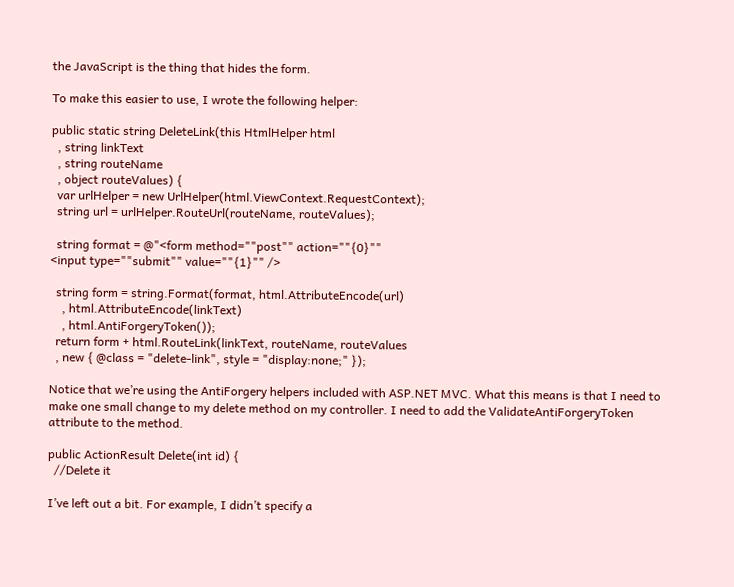the JavaScript is the thing that hides the form.

To make this easier to use, I wrote the following helper:

public static string DeleteLink(this HtmlHelper html
  , string linkText
  , string routeName
  , object routeValues) {
  var urlHelper = new UrlHelper(html.ViewContext.RequestContext);
  string url = urlHelper.RouteUrl(routeName, routeValues);

  string format = @"<form method=""post"" action=""{0}""
<input type=""submit"" value=""{1}"" />

  string form = string.Format(format, html.AttributeEncode(url)
    , html.AttributeEncode(linkText)
    , html.AntiForgeryToken());
  return form + html.RouteLink(linkText, routeName, routeValues
  , new { @class = "delete-link", style = "display:none;" });

Notice that we’re using the AntiForgery helpers included with ASP.NET MVC. What this means is that I need to make one small change to my delete method on my controller. I need to add the ValidateAntiForgeryToken attribute to the method.

public ActionResult Delete(int id) {
  //Delete it

I’ve left out a bit. For example, I didn’t specify a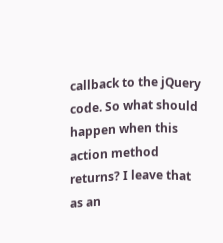callback to the jQuery code. So what should happen when this action method returns? I leave that as an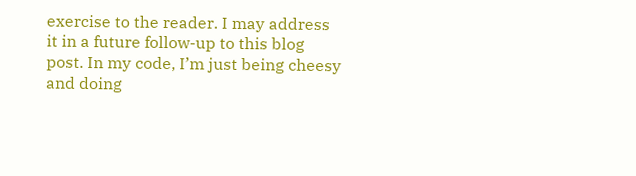exercise to the reader. I may address it in a future follow-up to this blog post. In my code, I’m just being cheesy and doing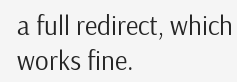a full redirect, which works fine.